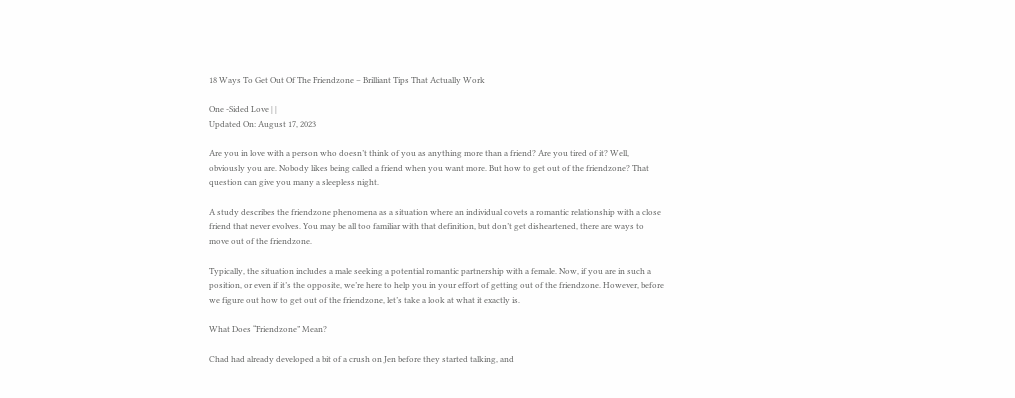18 Ways To Get Out Of The Friendzone – Brilliant Tips That Actually Work

One -Sided Love | |
Updated On: August 17, 2023

Are you in love with a person who doesn’t think of you as anything more than a friend? Are you tired of it? Well, obviously you are. Nobody likes being called a friend when you want more. But how to get out of the friendzone? That question can give you many a sleepless night.

A study describes the friendzone phenomena as a situation where an individual covets a romantic relationship with a close friend that never evolves. You may be all too familiar with that definition, but don’t get disheartened, there are ways to move out of the friendzone.

Typically, the situation includes a male seeking a potential romantic partnership with a female. Now, if you are in such a position, or even if it’s the opposite, we’re here to help you in your effort of getting out of the friendzone. However, before we figure out how to get out of the friendzone, let’s take a look at what it exactly is.

What Does “Friendzone” Mean?

Chad had already developed a bit of a crush on Jen before they started talking, and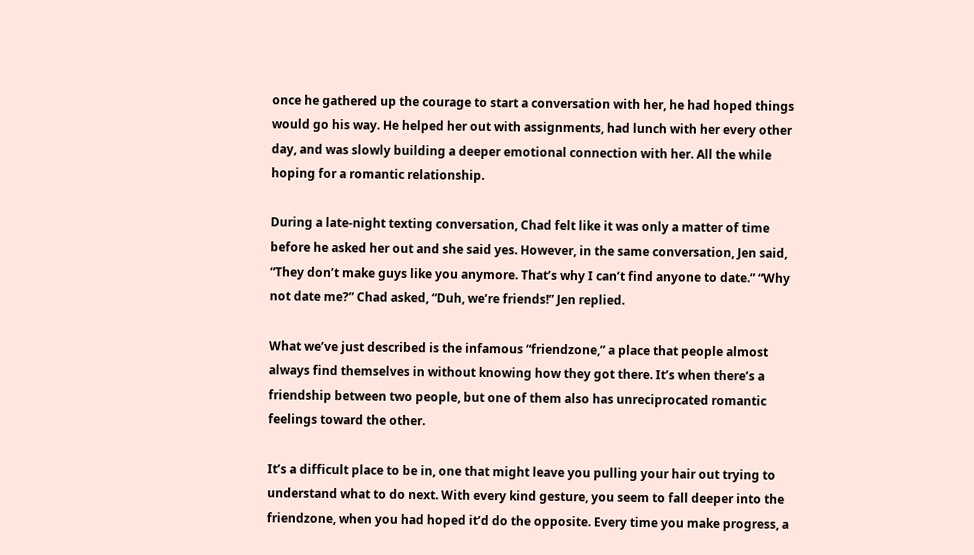once he gathered up the courage to start a conversation with her, he had hoped things would go his way. He helped her out with assignments, had lunch with her every other day, and was slowly building a deeper emotional connection with her. All the while hoping for a romantic relationship.

During a late-night texting conversation, Chad felt like it was only a matter of time before he asked her out and she said yes. However, in the same conversation, Jen said, “They don’t make guys like you anymore. That’s why I can’t find anyone to date.” “Why not date me?” Chad asked, “Duh, we’re friends!” Jen replied.

What we’ve just described is the infamous “friendzone,” a place that people almost always find themselves in without knowing how they got there. It’s when there’s a friendship between two people, but one of them also has unreciprocated romantic feelings toward the other.

It’s a difficult place to be in, one that might leave you pulling your hair out trying to understand what to do next. With every kind gesture, you seem to fall deeper into the friendzone, when you had hoped it’d do the opposite. Every time you make progress, a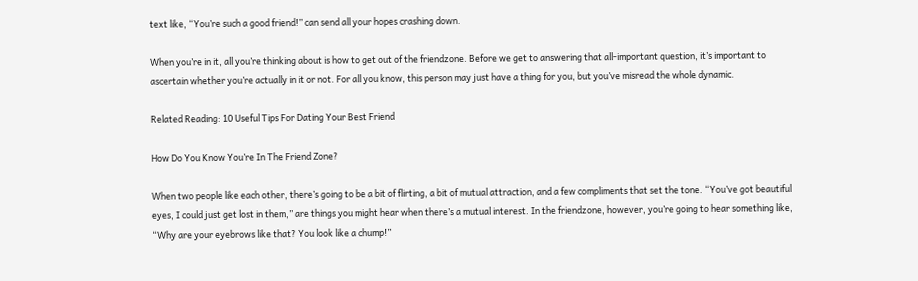text like, “You’re such a good friend!” can send all your hopes crashing down.

When you’re in it, all you’re thinking about is how to get out of the friendzone. Before we get to answering that all-important question, it’s important to ascertain whether you’re actually in it or not. For all you know, this person may just have a thing for you, but you’ve misread the whole dynamic.

Related Reading: 10 Useful Tips For Dating Your Best Friend

How Do You Know You’re In The Friend Zone?

When two people like each other, there’s going to be a bit of flirting, a bit of mutual attraction, and a few compliments that set the tone. “You’ve got beautiful eyes, I could just get lost in them,” are things you might hear when there’s a mutual interest. In the friendzone, however, you’re going to hear something like, “Why are your eyebrows like that? You look like a chump!”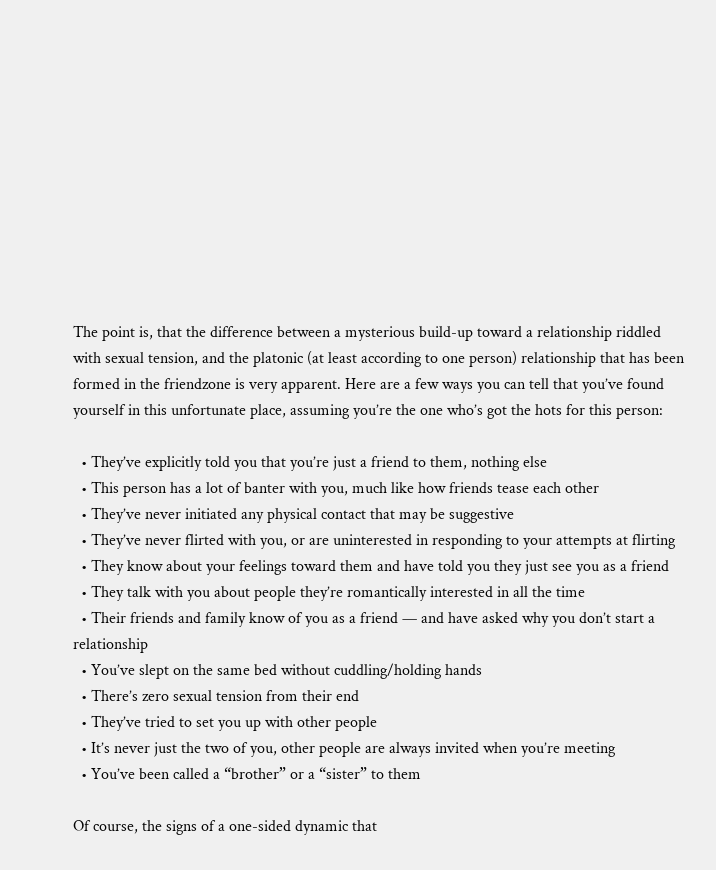The point is, that the difference between a mysterious build-up toward a relationship riddled with sexual tension, and the platonic (at least according to one person) relationship that has been formed in the friendzone is very apparent. Here are a few ways you can tell that you’ve found yourself in this unfortunate place, assuming you’re the one who’s got the hots for this person:

  • They’ve explicitly told you that you’re just a friend to them, nothing else
  • This person has a lot of banter with you, much like how friends tease each other
  • They’ve never initiated any physical contact that may be suggestive
  • They’ve never flirted with you, or are uninterested in responding to your attempts at flirting
  • They know about your feelings toward them and have told you they just see you as a friend
  • They talk with you about people they’re romantically interested in all the time
  • Their friends and family know of you as a friend — and have asked why you don’t start a relationship
  • You’ve slept on the same bed without cuddling/holding hands
  • There’s zero sexual tension from their end
  • They’ve tried to set you up with other people
  • It’s never just the two of you, other people are always invited when you’re meeting
  • You’ve been called a “brother” or a “sister” to them

Of course, the signs of a one-sided dynamic that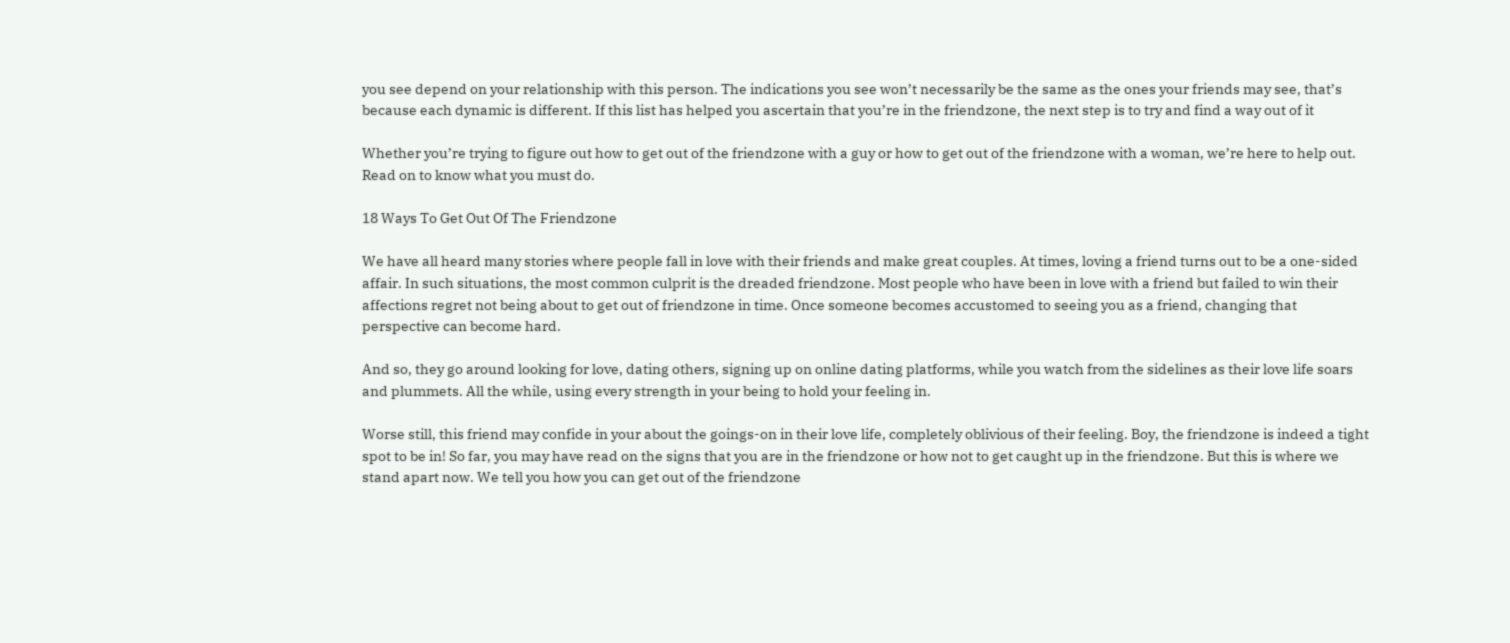you see depend on your relationship with this person. The indications you see won’t necessarily be the same as the ones your friends may see, that’s because each dynamic is different. If this list has helped you ascertain that you’re in the friendzone, the next step is to try and find a way out of it

Whether you’re trying to figure out how to get out of the friendzone with a guy or how to get out of the friendzone with a woman, we’re here to help out. Read on to know what you must do.

18 Ways To Get Out Of The Friendzone

We have all heard many stories where people fall in love with their friends and make great couples. At times, loving a friend turns out to be a one-sided affair. In such situations, the most common culprit is the dreaded friendzone. Most people who have been in love with a friend but failed to win their affections regret not being about to get out of friendzone in time. Once someone becomes accustomed to seeing you as a friend, changing that perspective can become hard.

And so, they go around looking for love, dating others, signing up on online dating platforms, while you watch from the sidelines as their love life soars and plummets. All the while, using every strength in your being to hold your feeling in.

Worse still, this friend may confide in your about the goings-on in their love life, completely oblivious of their feeling. Boy, the friendzone is indeed a tight spot to be in! So far, you may have read on the signs that you are in the friendzone or how not to get caught up in the friendzone. But this is where we stand apart now. We tell you how you can get out of the friendzone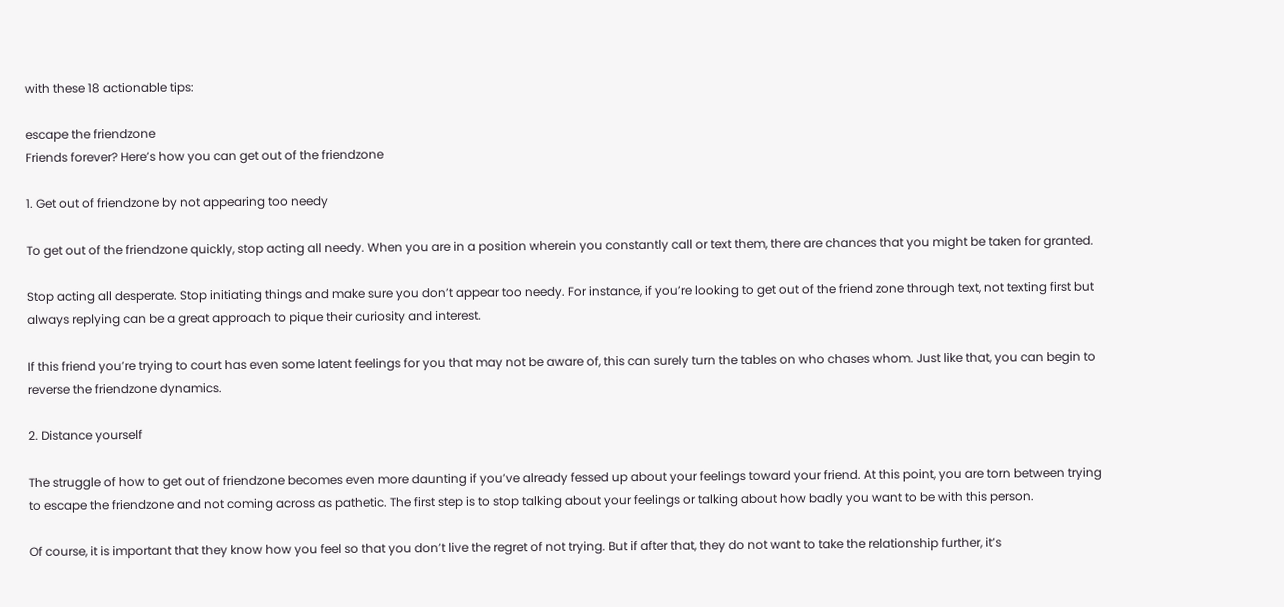with these 18 actionable tips:

escape the friendzone
Friends forever? Here’s how you can get out of the friendzone

1. Get out of friendzone by not appearing too needy

To get out of the friendzone quickly, stop acting all needy. When you are in a position wherein you constantly call or text them, there are chances that you might be taken for granted.

Stop acting all desperate. Stop initiating things and make sure you don’t appear too needy. For instance, if you’re looking to get out of the friend zone through text, not texting first but always replying can be a great approach to pique their curiosity and interest.

If this friend you’re trying to court has even some latent feelings for you that may not be aware of, this can surely turn the tables on who chases whom. Just like that, you can begin to reverse the friendzone dynamics.

2. Distance yourself

The struggle of how to get out of friendzone becomes even more daunting if you’ve already fessed up about your feelings toward your friend. At this point, you are torn between trying to escape the friendzone and not coming across as pathetic. The first step is to stop talking about your feelings or talking about how badly you want to be with this person.

Of course, it is important that they know how you feel so that you don’t live the regret of not trying. But if after that, they do not want to take the relationship further, it’s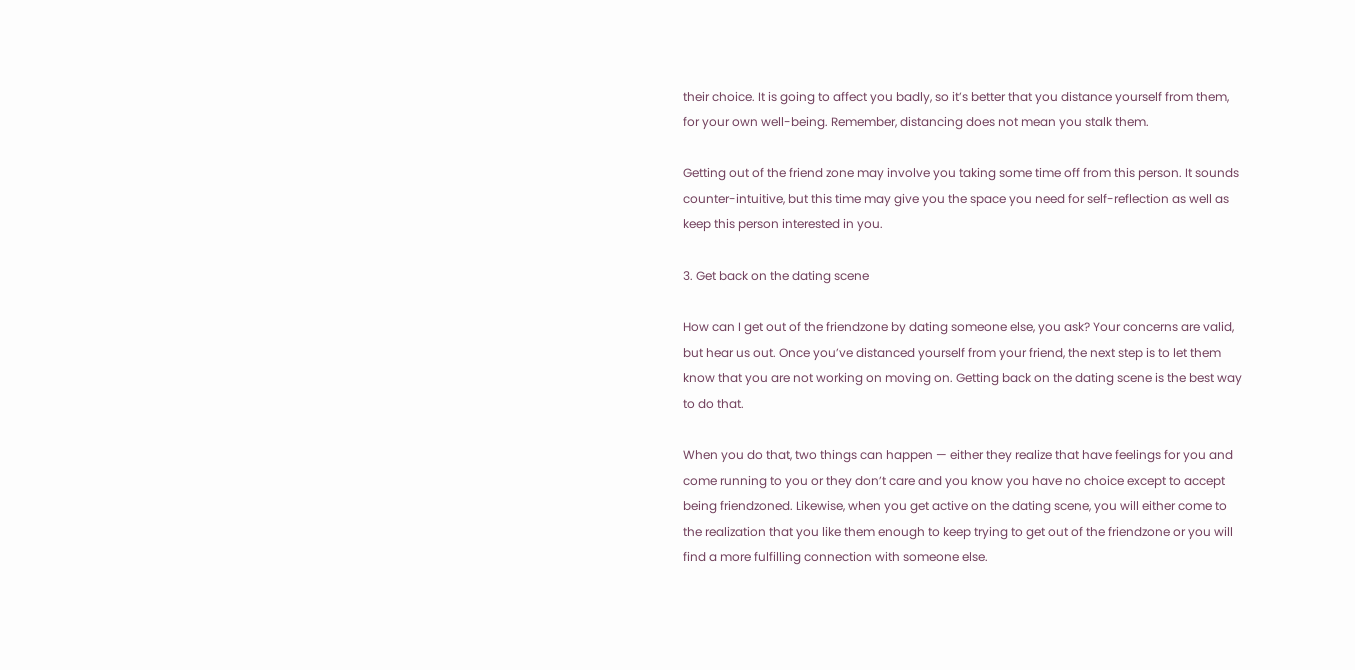their choice. It is going to affect you badly, so it’s better that you distance yourself from them, for your own well-being. Remember, distancing does not mean you stalk them.

Getting out of the friend zone may involve you taking some time off from this person. It sounds counter-intuitive, but this time may give you the space you need for self-reflection as well as keep this person interested in you.

3. Get back on the dating scene

How can I get out of the friendzone by dating someone else, you ask? Your concerns are valid, but hear us out. Once you’ve distanced yourself from your friend, the next step is to let them know that you are not working on moving on. Getting back on the dating scene is the best way to do that.

When you do that, two things can happen — either they realize that have feelings for you and come running to you or they don’t care and you know you have no choice except to accept being friendzoned. Likewise, when you get active on the dating scene, you will either come to the realization that you like them enough to keep trying to get out of the friendzone or you will find a more fulfilling connection with someone else.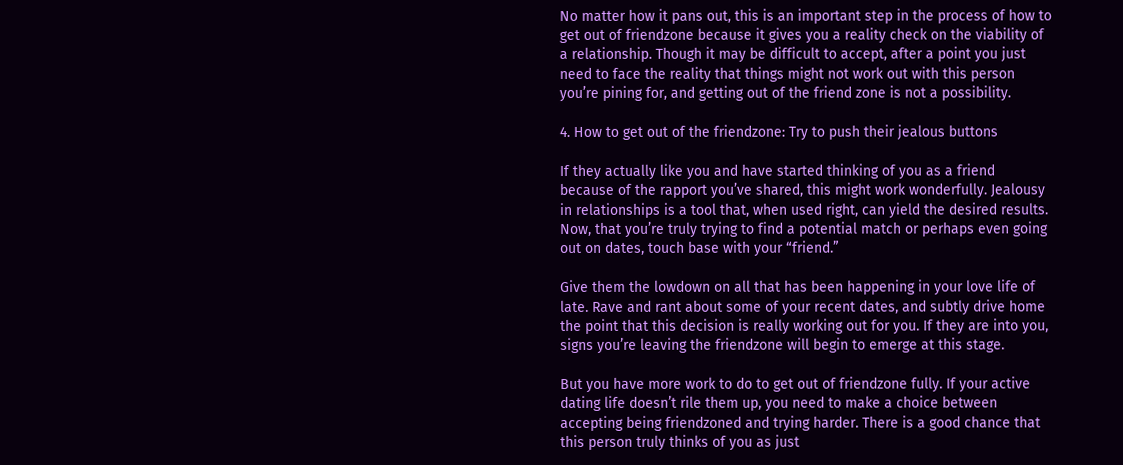No matter how it pans out, this is an important step in the process of how to get out of friendzone because it gives you a reality check on the viability of a relationship. Though it may be difficult to accept, after a point you just need to face the reality that things might not work out with this person you’re pining for, and getting out of the friend zone is not a possibility.

4. How to get out of the friendzone: Try to push their jealous buttons

If they actually like you and have started thinking of you as a friend because of the rapport you’ve shared, this might work wonderfully. Jealousy in relationships is a tool that, when used right, can yield the desired results. Now, that you’re truly trying to find a potential match or perhaps even going out on dates, touch base with your “friend.”

Give them the lowdown on all that has been happening in your love life of late. Rave and rant about some of your recent dates, and subtly drive home the point that this decision is really working out for you. If they are into you, signs you’re leaving the friendzone will begin to emerge at this stage.

But you have more work to do to get out of friendzone fully. If your active dating life doesn’t rile them up, you need to make a choice between accepting being friendzoned and trying harder. There is a good chance that this person truly thinks of you as just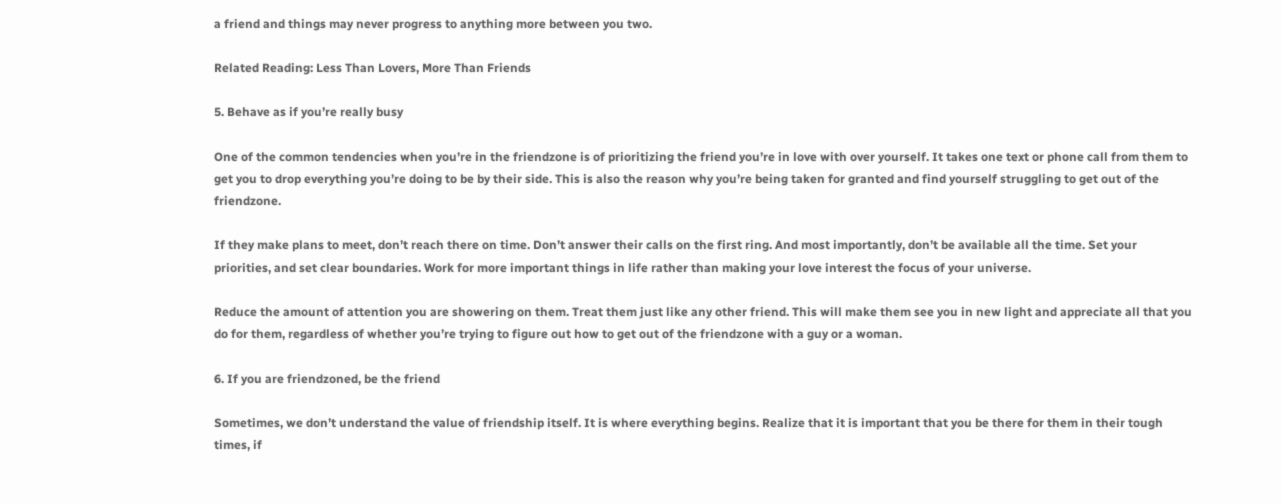a friend and things may never progress to anything more between you two.

Related Reading: Less Than Lovers, More Than Friends

5. Behave as if you’re really busy

One of the common tendencies when you’re in the friendzone is of prioritizing the friend you’re in love with over yourself. It takes one text or phone call from them to get you to drop everything you’re doing to be by their side. This is also the reason why you’re being taken for granted and find yourself struggling to get out of the friendzone.

If they make plans to meet, don’t reach there on time. Don’t answer their calls on the first ring. And most importantly, don’t be available all the time. Set your priorities, and set clear boundaries. Work for more important things in life rather than making your love interest the focus of your universe.

Reduce the amount of attention you are showering on them. Treat them just like any other friend. This will make them see you in new light and appreciate all that you do for them, regardless of whether you’re trying to figure out how to get out of the friendzone with a guy or a woman.

6. If you are friendzoned, be the friend

Sometimes, we don’t understand the value of friendship itself. It is where everything begins. Realize that it is important that you be there for them in their tough times, if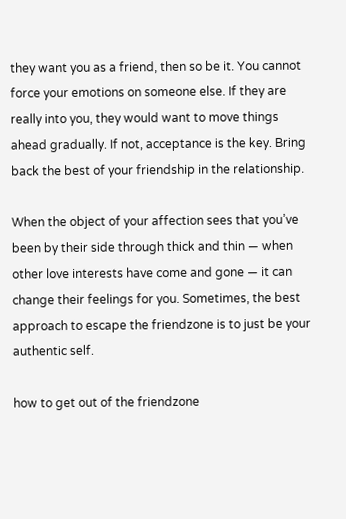they want you as a friend, then so be it. You cannot force your emotions on someone else. If they are really into you, they would want to move things ahead gradually. If not, acceptance is the key. Bring back the best of your friendship in the relationship.

When the object of your affection sees that you’ve been by their side through thick and thin — when other love interests have come and gone — it can change their feelings for you. Sometimes, the best approach to escape the friendzone is to just be your authentic self.

how to get out of the friendzone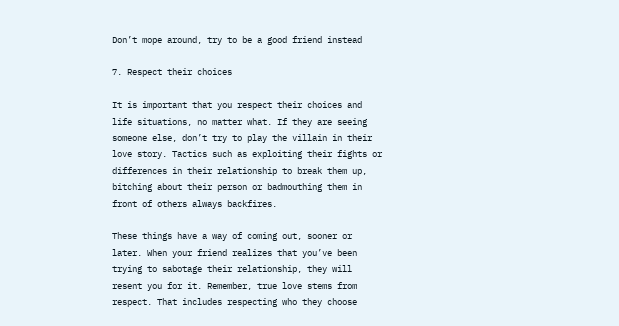Don’t mope around, try to be a good friend instead

7. Respect their choices

It is important that you respect their choices and life situations, no matter what. If they are seeing someone else, don’t try to play the villain in their love story. Tactics such as exploiting their fights or differences in their relationship to break them up, bitching about their person or badmouthing them in front of others always backfires.

These things have a way of coming out, sooner or later. When your friend realizes that you’ve been trying to sabotage their relationship, they will resent you for it. Remember, true love stems from respect. That includes respecting who they choose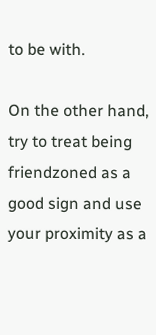to be with.

On the other hand, try to treat being friendzoned as a good sign and use your proximity as a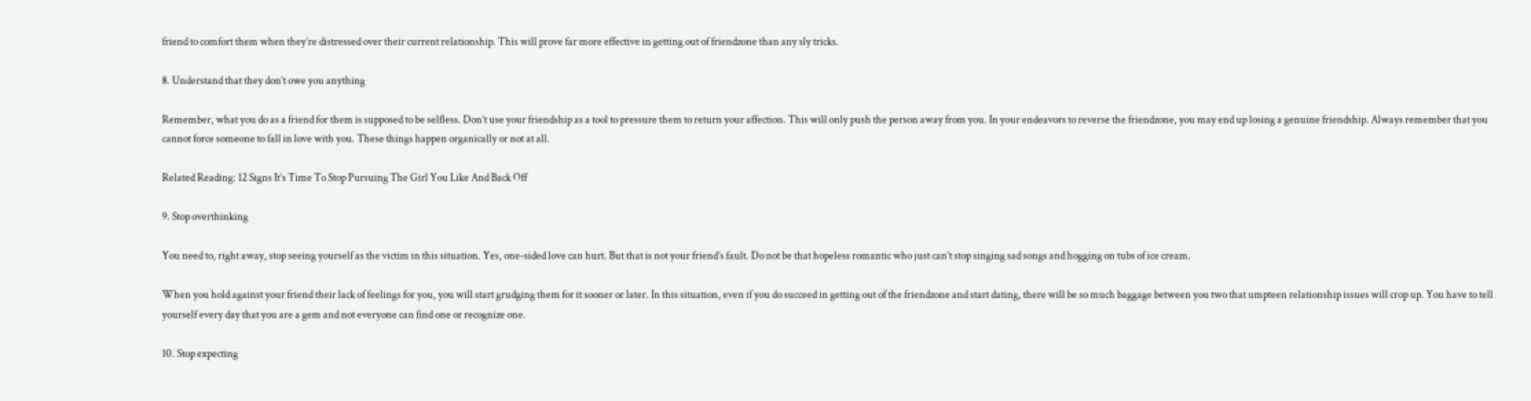friend to comfort them when they’re distressed over their current relationship. This will prove far more effective in getting out of friendzone than any sly tricks.

8. Understand that they don’t owe you anything

Remember, what you do as a friend for them is supposed to be selfless. Don’t use your friendship as a tool to pressure them to return your affection. This will only push the person away from you. In your endeavors to reverse the friendzone, you may end up losing a genuine friendship. Always remember that you cannot force someone to fall in love with you. These things happen organically or not at all.

Related Reading: 12 Signs It’s Time To Stop Pursuing The Girl You Like And Back Off

9. Stop overthinking

You need to, right away, stop seeing yourself as the victim in this situation. Yes, one-sided love can hurt. But that is not your friend’s fault. Do not be that hopeless romantic who just can’t stop singing sad songs and hogging on tubs of ice cream.

When you hold against your friend their lack of feelings for you, you will start grudging them for it sooner or later. In this situation, even if you do succeed in getting out of the friendzone and start dating, there will be so much baggage between you two that umpteen relationship issues will crop up. You have to tell yourself every day that you are a gem and not everyone can find one or recognize one.

10. Stop expecting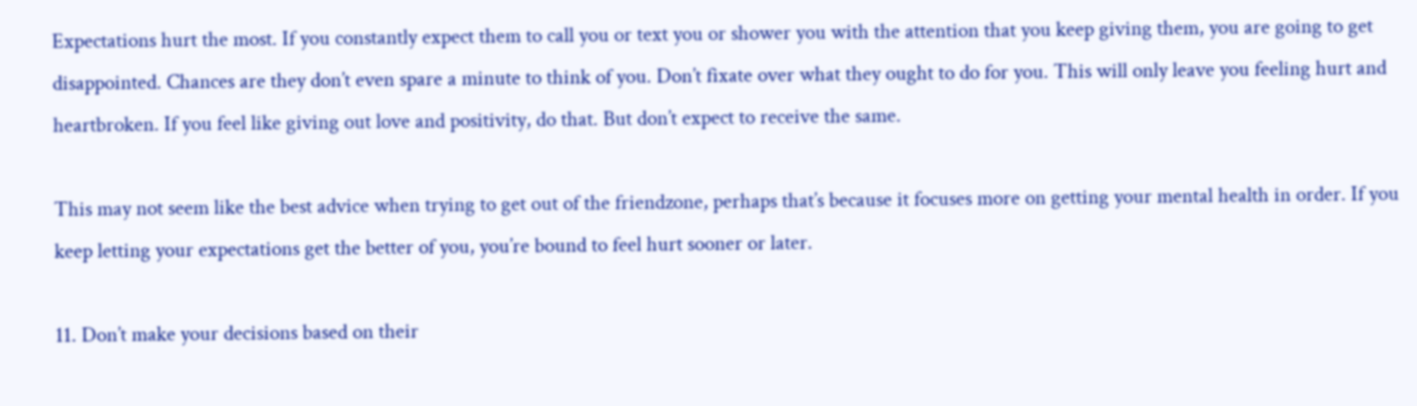Expectations hurt the most. If you constantly expect them to call you or text you or shower you with the attention that you keep giving them, you are going to get disappointed. Chances are they don’t even spare a minute to think of you. Don’t fixate over what they ought to do for you. This will only leave you feeling hurt and heartbroken. If you feel like giving out love and positivity, do that. But don’t expect to receive the same.

This may not seem like the best advice when trying to get out of the friendzone, perhaps that’s because it focuses more on getting your mental health in order. If you keep letting your expectations get the better of you, you’re bound to feel hurt sooner or later.

11. Don’t make your decisions based on their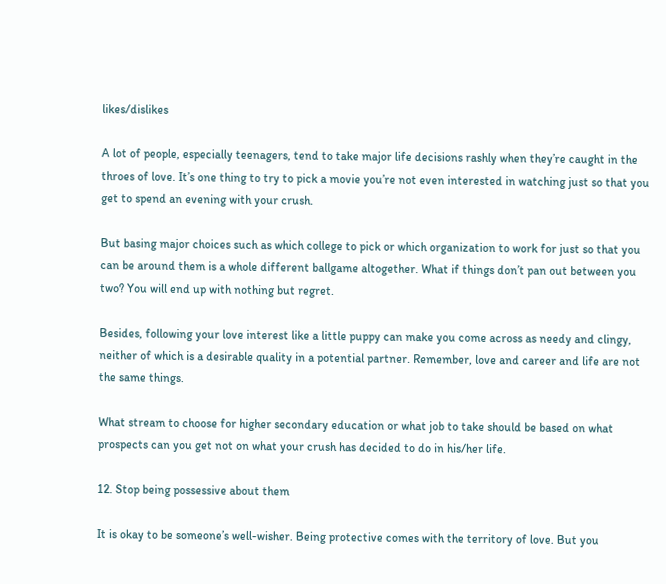likes/dislikes

A lot of people, especially teenagers, tend to take major life decisions rashly when they’re caught in the throes of love. It’s one thing to try to pick a movie you’re not even interested in watching just so that you get to spend an evening with your crush.

But basing major choices such as which college to pick or which organization to work for just so that you can be around them is a whole different ballgame altogether. What if things don’t pan out between you two? You will end up with nothing but regret.

Besides, following your love interest like a little puppy can make you come across as needy and clingy, neither of which is a desirable quality in a potential partner. Remember, love and career and life are not the same things.

What stream to choose for higher secondary education or what job to take should be based on what prospects can you get not on what your crush has decided to do in his/her life.

12. Stop being possessive about them

It is okay to be someone’s well-wisher. Being protective comes with the territory of love. But you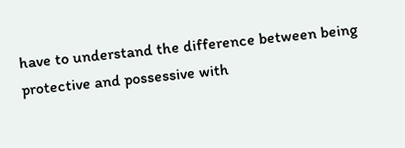have to understand the difference between being protective and possessive with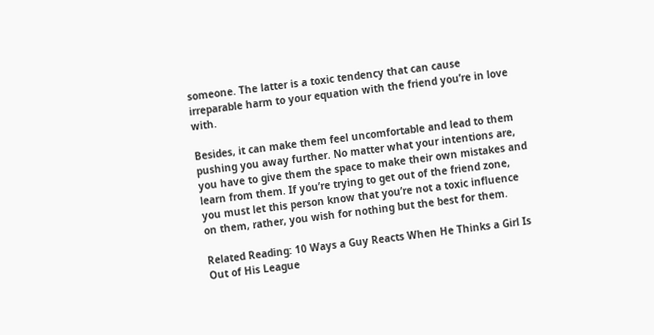someone. The latter is a toxic tendency that can cause irreparable harm to your equation with the friend you’re in love with.

Besides, it can make them feel uncomfortable and lead to them pushing you away further. No matter what your intentions are, you have to give them the space to make their own mistakes and learn from them. If you’re trying to get out of the friend zone, you must let this person know that you’re not a toxic influence on them, rather, you wish for nothing but the best for them.

Related Reading: 10 Ways a Guy Reacts When He Thinks a Girl Is Out of His League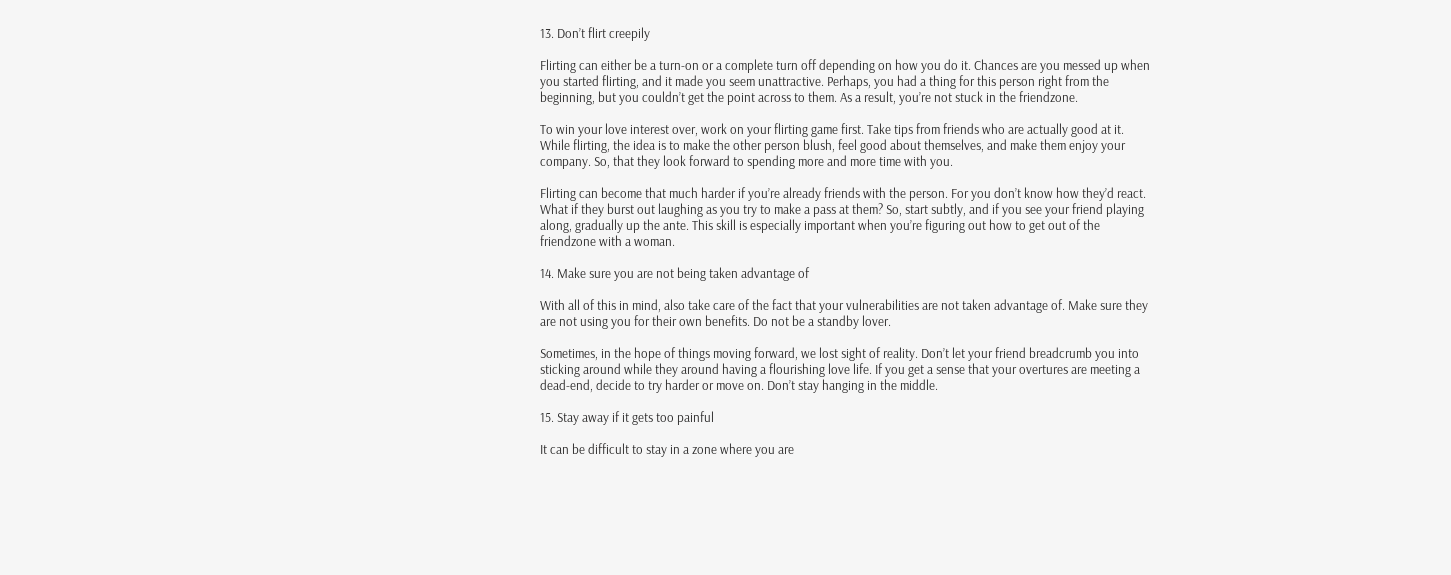13. Don’t flirt creepily

Flirting can either be a turn-on or a complete turn off depending on how you do it. Chances are you messed up when you started flirting, and it made you seem unattractive. Perhaps, you had a thing for this person right from the beginning, but you couldn’t get the point across to them. As a result, you’re not stuck in the friendzone.

To win your love interest over, work on your flirting game first. Take tips from friends who are actually good at it. While flirting, the idea is to make the other person blush, feel good about themselves, and make them enjoy your company. So, that they look forward to spending more and more time with you.

Flirting can become that much harder if you’re already friends with the person. For you don’t know how they’d react. What if they burst out laughing as you try to make a pass at them? So, start subtly, and if you see your friend playing along, gradually up the ante. This skill is especially important when you’re figuring out how to get out of the friendzone with a woman.

14. Make sure you are not being taken advantage of

With all of this in mind, also take care of the fact that your vulnerabilities are not taken advantage of. Make sure they are not using you for their own benefits. Do not be a standby lover.

Sometimes, in the hope of things moving forward, we lost sight of reality. Don’t let your friend breadcrumb you into sticking around while they around having a flourishing love life. If you get a sense that your overtures are meeting a dead-end, decide to try harder or move on. Don’t stay hanging in the middle.

15. Stay away if it gets too painful

It can be difficult to stay in a zone where you are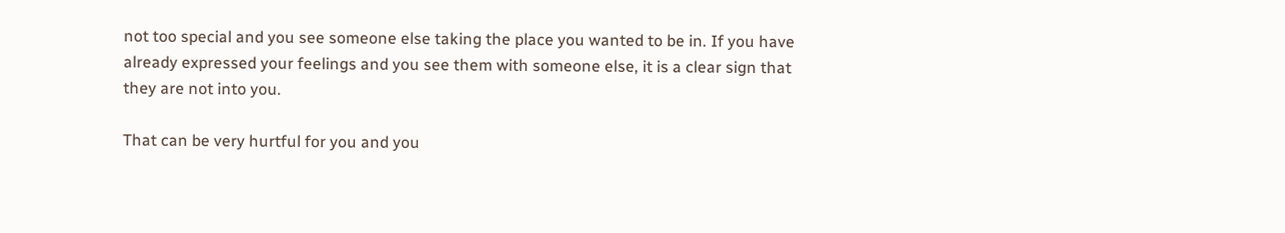not too special and you see someone else taking the place you wanted to be in. If you have already expressed your feelings and you see them with someone else, it is a clear sign that they are not into you.

That can be very hurtful for you and you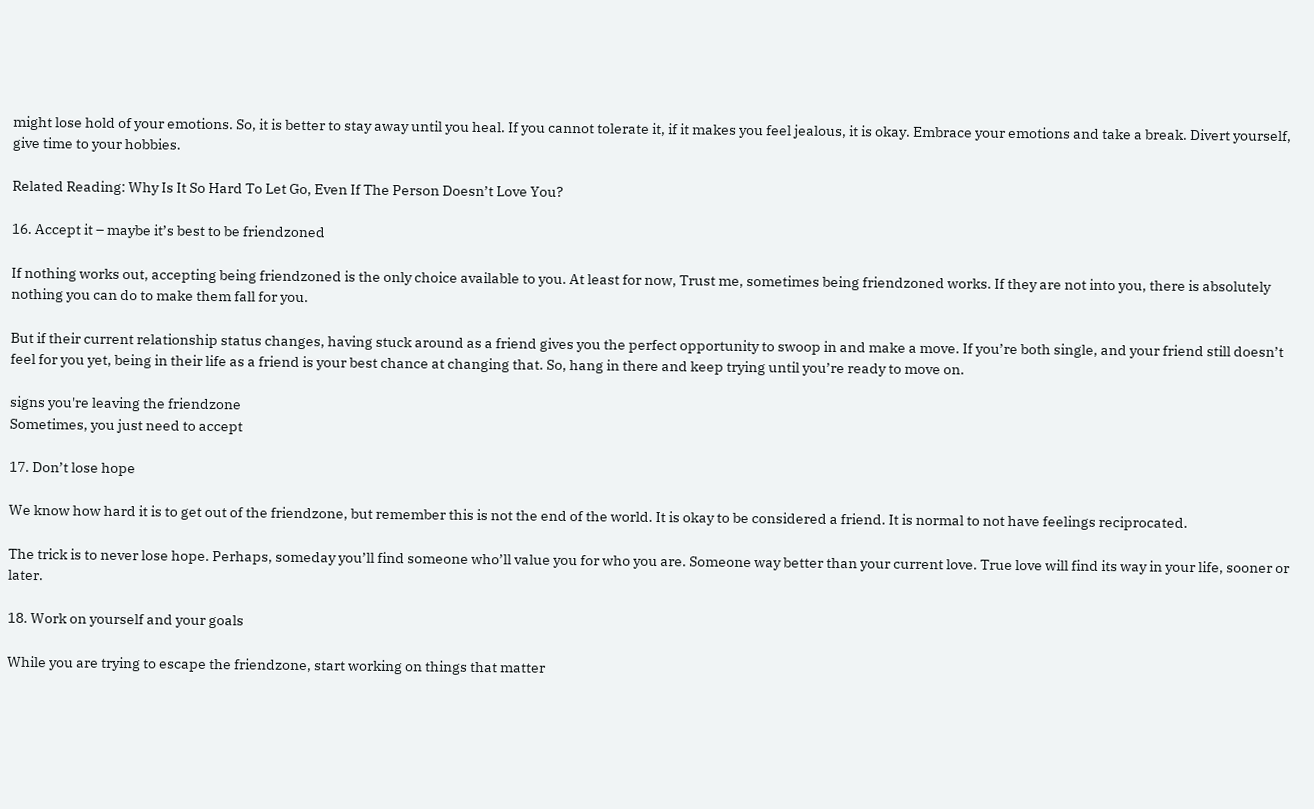might lose hold of your emotions. So, it is better to stay away until you heal. If you cannot tolerate it, if it makes you feel jealous, it is okay. Embrace your emotions and take a break. Divert yourself, give time to your hobbies.

Related Reading: Why Is It So Hard To Let Go, Even If The Person Doesn’t Love You?

16. Accept it – maybe it’s best to be friendzoned

If nothing works out, accepting being friendzoned is the only choice available to you. At least for now, Trust me, sometimes being friendzoned works. If they are not into you, there is absolutely nothing you can do to make them fall for you.

But if their current relationship status changes, having stuck around as a friend gives you the perfect opportunity to swoop in and make a move. If you’re both single, and your friend still doesn’t feel for you yet, being in their life as a friend is your best chance at changing that. So, hang in there and keep trying until you’re ready to move on.

signs you're leaving the friendzone
Sometimes, you just need to accept

17. Don’t lose hope

We know how hard it is to get out of the friendzone, but remember this is not the end of the world. It is okay to be considered a friend. It is normal to not have feelings reciprocated.

The trick is to never lose hope. Perhaps, someday you’ll find someone who’ll value you for who you are. Someone way better than your current love. True love will find its way in your life, sooner or later.

18. Work on yourself and your goals

While you are trying to escape the friendzone, start working on things that matter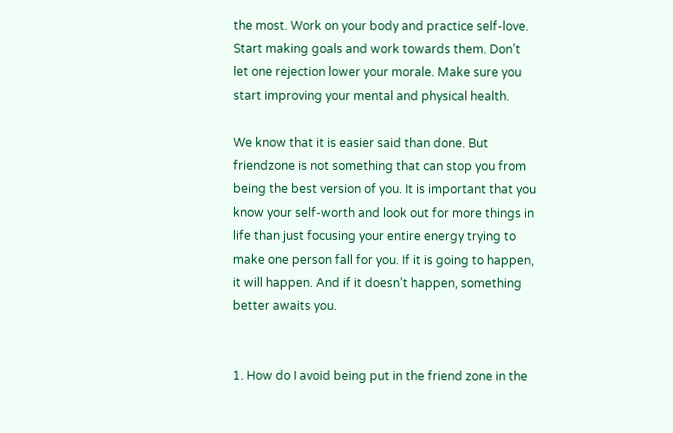the most. Work on your body and practice self-love. Start making goals and work towards them. Don’t let one rejection lower your morale. Make sure you start improving your mental and physical health.

We know that it is easier said than done. But friendzone is not something that can stop you from being the best version of you. It is important that you know your self-worth and look out for more things in life than just focusing your entire energy trying to make one person fall for you. If it is going to happen, it will happen. And if it doesn’t happen, something better awaits you.


1. How do I avoid being put in the friend zone in the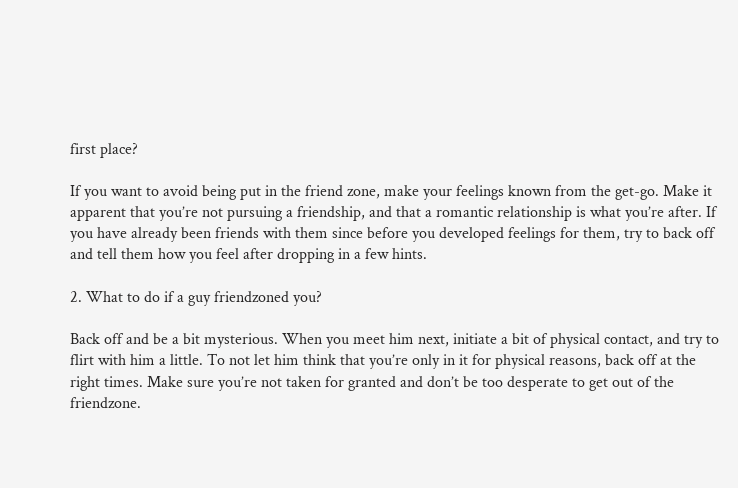first place?

If you want to avoid being put in the friend zone, make your feelings known from the get-go. Make it apparent that you’re not pursuing a friendship, and that a romantic relationship is what you’re after. If you have already been friends with them since before you developed feelings for them, try to back off and tell them how you feel after dropping in a few hints.

2. What to do if a guy friendzoned you?

Back off and be a bit mysterious. When you meet him next, initiate a bit of physical contact, and try to flirt with him a little. To not let him think that you’re only in it for physical reasons, back off at the right times. Make sure you’re not taken for granted and don’t be too desperate to get out of the friendzone.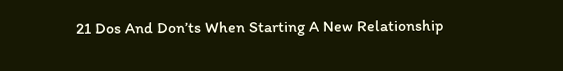21 Dos And Don’ts When Starting A New Relationship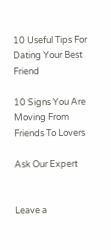10 Useful Tips For Dating Your Best Friend

10 Signs You Are Moving From Friends To Lovers

Ask Our Expert


Leave a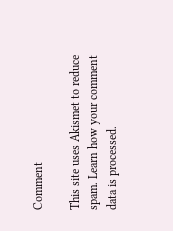Comment

This site uses Akismet to reduce spam. Learn how your comment data is processed.